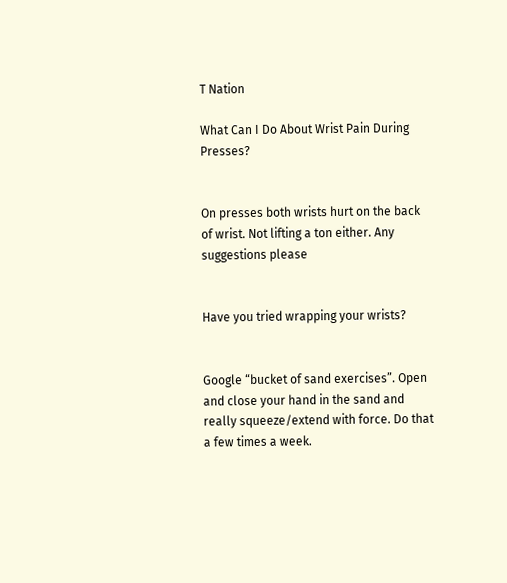T Nation

What Can I Do About Wrist Pain During Presses?


On presses both wrists hurt on the back of wrist. Not lifting a ton either. Any suggestions please


Have you tried wrapping your wrists?


Google “bucket of sand exercises”. Open and close your hand in the sand and really squeeze/extend with force. Do that a few times a week.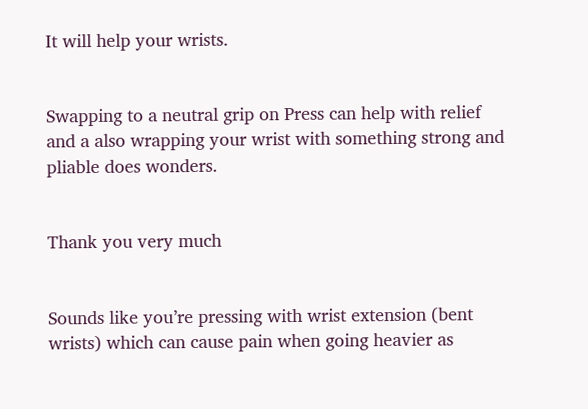It will help your wrists.


Swapping to a neutral grip on Press can help with relief and a also wrapping your wrist with something strong and pliable does wonders.


Thank you very much


Sounds like you’re pressing with wrist extension (bent wrists) which can cause pain when going heavier as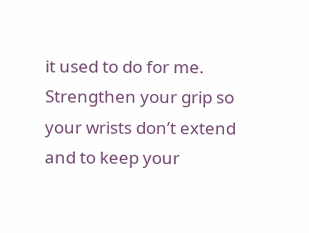it used to do for me. Strengthen your grip so your wrists don’t extend and to keep your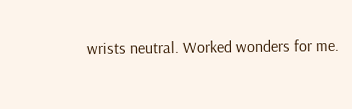wrists neutral. Worked wonders for me.